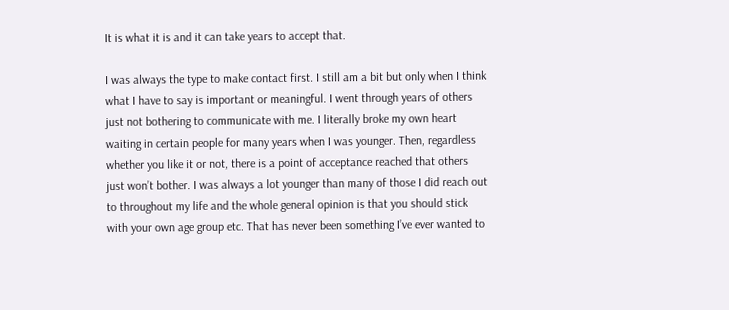It is what it is and it can take years to accept that.

I was always the type to make contact first. I still am a bit but only when I think what I have to say is important or meaningful. I went through years of others just not bothering to communicate with me. I literally broke my own heart waiting in certain people for many years when I was younger. Then, regardless whether you like it or not, there is a point of acceptance reached that others just won’t bother. I was always a lot younger than many of those I did reach out to throughout my life and the whole general opinion is that you should stick with your own age group etc. That has never been something I’ve ever wanted to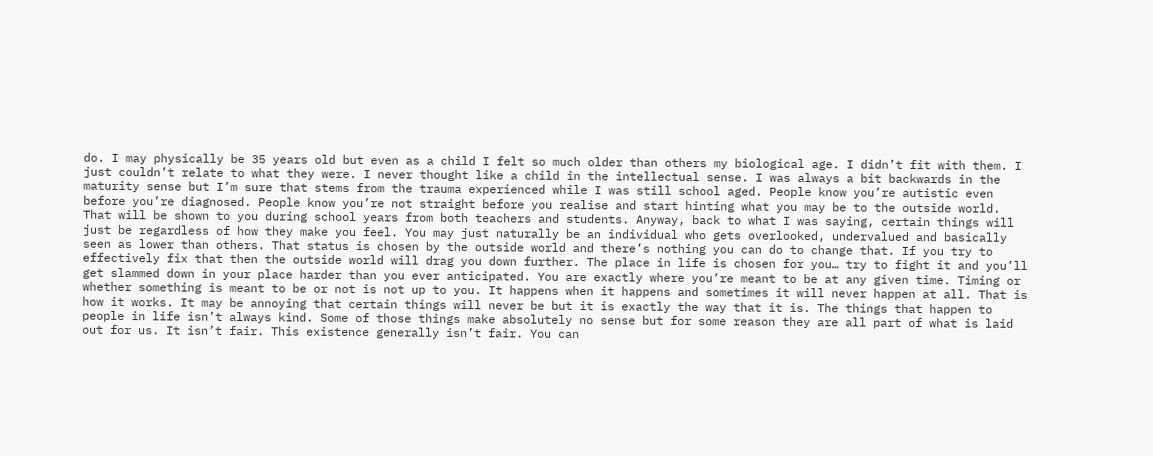do. I may physically be 35 years old but even as a child I felt so much older than others my biological age. I didn’t fit with them. I just couldn’t relate to what they were. I never thought like a child in the intellectual sense. I was always a bit backwards in the maturity sense but I’m sure that stems from the trauma experienced while I was still school aged. People know you’re autistic even before you’re diagnosed. People know you’re not straight before you realise and start hinting what you may be to the outside world. That will be shown to you during school years from both teachers and students. Anyway, back to what I was saying, certain things will just be regardless of how they make you feel. You may just naturally be an individual who gets overlooked, undervalued and basically seen as lower than others. That status is chosen by the outside world and there’s nothing you can do to change that. If you try to effectively fix that then the outside world will drag you down further. The place in life is chosen for you… try to fight it and you’ll get slammed down in your place harder than you ever anticipated. You are exactly where you’re meant to be at any given time. Timing or whether something is meant to be or not is not up to you. It happens when it happens and sometimes it will never happen at all. That is how it works. It may be annoying that certain things will never be but it is exactly the way that it is. The things that happen to people in life isn’t always kind. Some of those things make absolutely no sense but for some reason they are all part of what is laid out for us. It isn’t fair. This existence generally isn’t fair. You can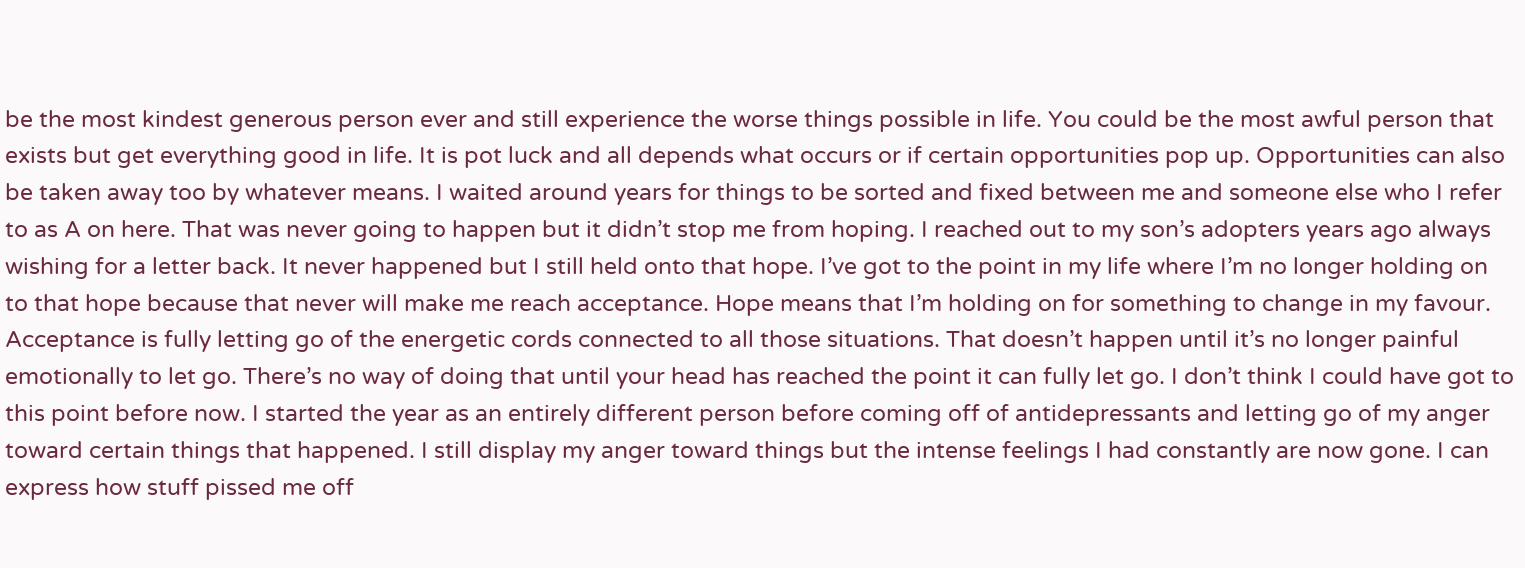be the most kindest generous person ever and still experience the worse things possible in life. You could be the most awful person that exists but get everything good in life. It is pot luck and all depends what occurs or if certain opportunities pop up. Opportunities can also be taken away too by whatever means. I waited around years for things to be sorted and fixed between me and someone else who I refer to as A on here. That was never going to happen but it didn’t stop me from hoping. I reached out to my son’s adopters years ago always wishing for a letter back. It never happened but I still held onto that hope. I’ve got to the point in my life where I’m no longer holding on to that hope because that never will make me reach acceptance. Hope means that I’m holding on for something to change in my favour. Acceptance is fully letting go of the energetic cords connected to all those situations. That doesn’t happen until it’s no longer painful emotionally to let go. There’s no way of doing that until your head has reached the point it can fully let go. I don’t think I could have got to this point before now. I started the year as an entirely different person before coming off of antidepressants and letting go of my anger toward certain things that happened. I still display my anger toward things but the intense feelings I had constantly are now gone. I can express how stuff pissed me off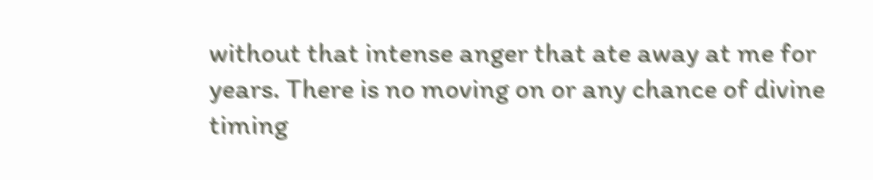without that intense anger that ate away at me for years. There is no moving on or any chance of divine timing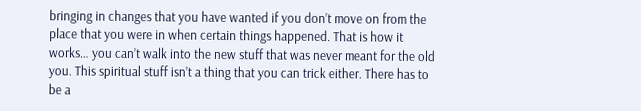bringing in changes that you have wanted if you don’t move on from the place that you were in when certain things happened. That is how it works… you can’t walk into the new stuff that was never meant for the old you. This spiritual stuff isn’t a thing that you can trick either. There has to be a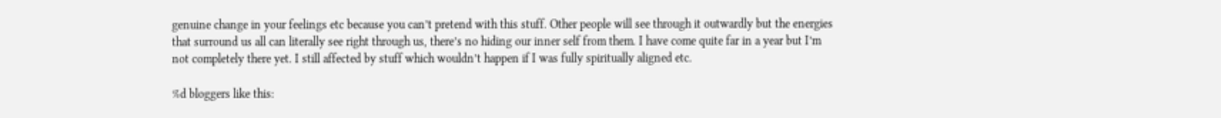genuine change in your feelings etc because you can’t pretend with this stuff. Other people will see through it outwardly but the energies that surround us all can literally see right through us, there’s no hiding our inner self from them. I have come quite far in a year but I’m not completely there yet. I still affected by stuff which wouldn’t happen if I was fully spiritually aligned etc.

%d bloggers like this: